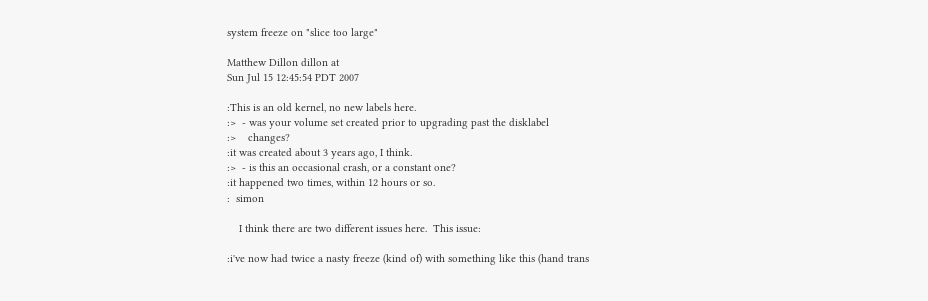system freeze on "slice too large"

Matthew Dillon dillon at
Sun Jul 15 12:45:54 PDT 2007

:This is an old kernel, no new labels here.
:>  - was your volume set created prior to upgrading past the disklabel
:>    changes?
:it was created about 3 years ago, I think.
:>  - is this an occasional crash, or a constant one?
:it happened two times, within 12 hours or so.
:  simon

    I think there are two different issues here.  This issue:

:i've now had twice a nasty freeze (kind of) with something like this (hand trans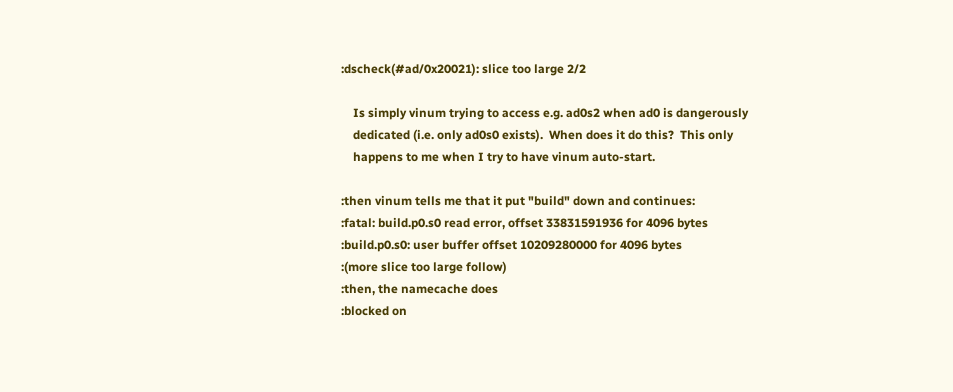:dscheck(#ad/0x20021): slice too large 2/2

    Is simply vinum trying to access e.g. ad0s2 when ad0 is dangerously
    dedicated (i.e. only ad0s0 exists).  When does it do this?  This only
    happens to me when I try to have vinum auto-start.

:then vinum tells me that it put "build" down and continues:
:fatal: build.p0.s0 read error, offset 33831591936 for 4096 bytes
:build.p0.s0: user buffer offset 10209280000 for 4096 bytes
:(more slice too large follow)
:then, the namecache does
:blocked on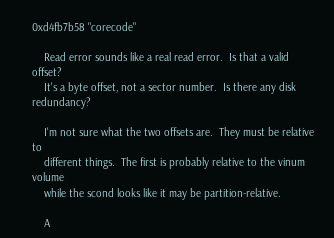0xd4fb7b58 "corecode"

    Read error sounds like a real read error.  Is that a valid offset?
    It's a byte offset, not a sector number.  Is there any disk redundancy?

    I'm not sure what the two offsets are.  They must be relative to
    different things.  The first is probably relative to the vinum volume
    while the scond looks like it may be partition-relative.

    A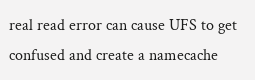real read error can cause UFS to get confused and create a namecache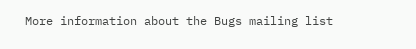More information about the Bugs mailing list